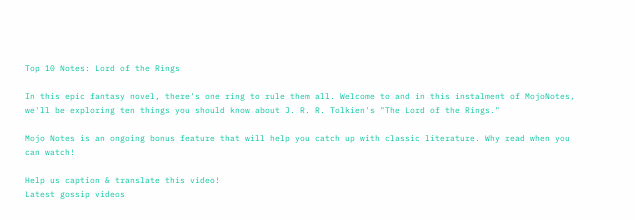Top 10 Notes: Lord of the Rings

In this epic fantasy novel, there's one ring to rule them all. Welcome to and in this instalment of MojoNotes, we'll be exploring ten things you should know about J. R. R. Tolkien's "The Lord of the Rings."

Mojo Notes is an ongoing bonus feature that will help you catch up with classic literature. Why read when you can watch!

Help us caption & translate this video!
Latest gossip videos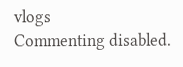vlogs
Commenting disabled.